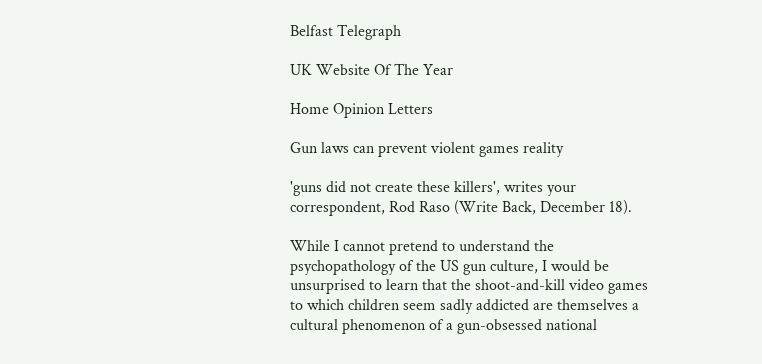Belfast Telegraph

UK Website Of The Year

Home Opinion Letters

Gun laws can prevent violent games reality

'guns did not create these killers', writes your correspondent, Rod Raso (Write Back, December 18).

While I cannot pretend to understand the psychopathology of the US gun culture, I would be unsurprised to learn that the shoot-and-kill video games to which children seem sadly addicted are themselves a cultural phenomenon of a gun-obsessed national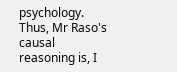psychology. Thus, Mr Raso's causal reasoning is, I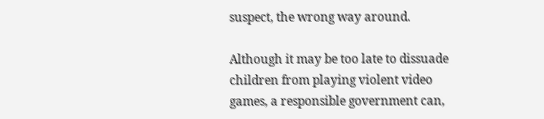suspect, the wrong way around.

Although it may be too late to dissuade children from playing violent video games, a responsible government can,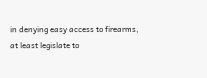in denying easy access to firearms, at least legislate to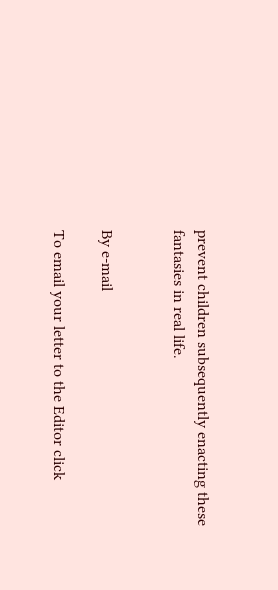prevent children subsequently enacting these fantasies in real life.


By e-mail

To email your letter to the Editor click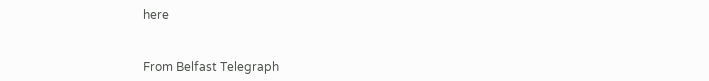here


From Belfast Telegraph